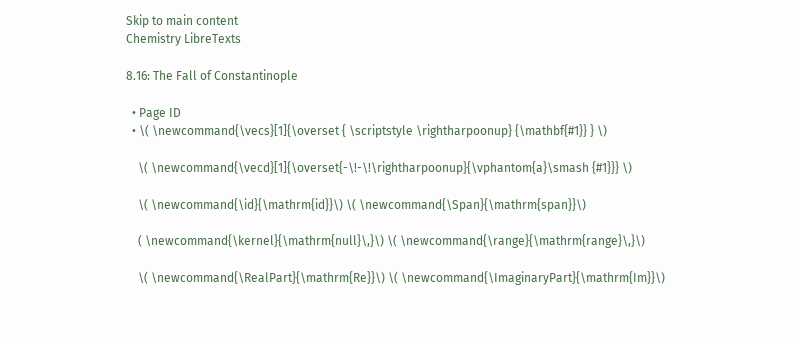Skip to main content
Chemistry LibreTexts

8.16: The Fall of Constantinople

  • Page ID
  • \( \newcommand{\vecs}[1]{\overset { \scriptstyle \rightharpoonup} {\mathbf{#1}} } \)

    \( \newcommand{\vecd}[1]{\overset{-\!-\!\rightharpoonup}{\vphantom{a}\smash {#1}}} \)

    \( \newcommand{\id}{\mathrm{id}}\) \( \newcommand{\Span}{\mathrm{span}}\)

    ( \newcommand{\kernel}{\mathrm{null}\,}\) \( \newcommand{\range}{\mathrm{range}\,}\)

    \( \newcommand{\RealPart}{\mathrm{Re}}\) \( \newcommand{\ImaginaryPart}{\mathrm{Im}}\)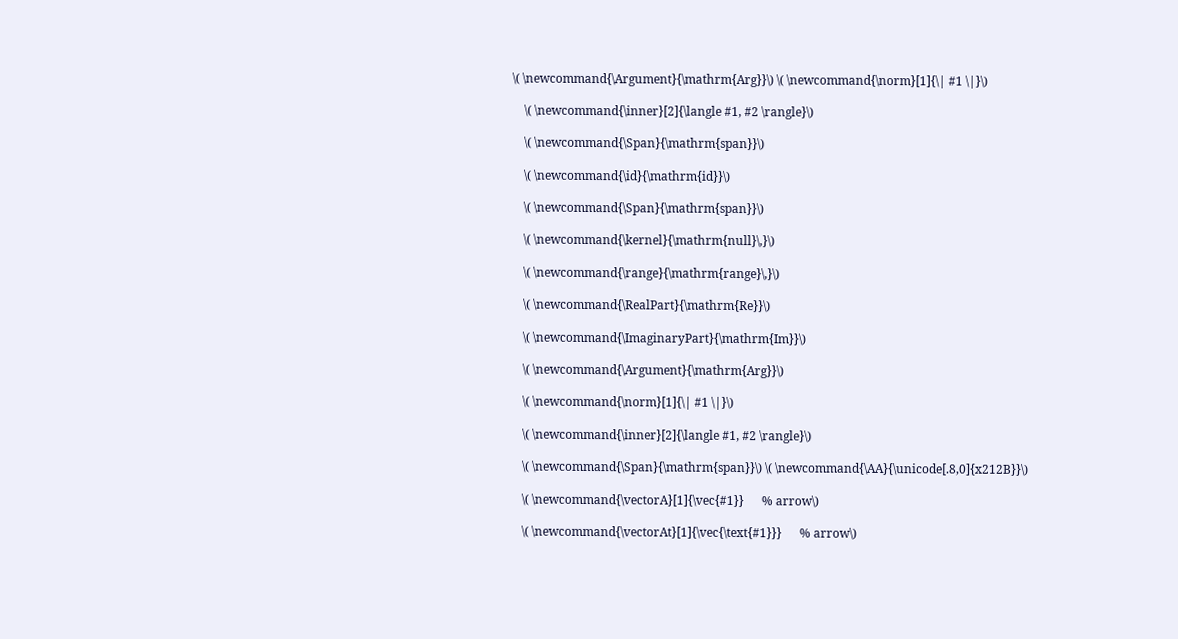\( \newcommand{\Argument}{\mathrm{Arg}}\) \( \newcommand{\norm}[1]{\| #1 \|}\)

    \( \newcommand{\inner}[2]{\langle #1, #2 \rangle}\)

    \( \newcommand{\Span}{\mathrm{span}}\)

    \( \newcommand{\id}{\mathrm{id}}\)

    \( \newcommand{\Span}{\mathrm{span}}\)

    \( \newcommand{\kernel}{\mathrm{null}\,}\)

    \( \newcommand{\range}{\mathrm{range}\,}\)

    \( \newcommand{\RealPart}{\mathrm{Re}}\)

    \( \newcommand{\ImaginaryPart}{\mathrm{Im}}\)

    \( \newcommand{\Argument}{\mathrm{Arg}}\)

    \( \newcommand{\norm}[1]{\| #1 \|}\)

    \( \newcommand{\inner}[2]{\langle #1, #2 \rangle}\)

    \( \newcommand{\Span}{\mathrm{span}}\) \( \newcommand{\AA}{\unicode[.8,0]{x212B}}\)

    \( \newcommand{\vectorA}[1]{\vec{#1}}      % arrow\)

    \( \newcommand{\vectorAt}[1]{\vec{\text{#1}}}      % arrow\)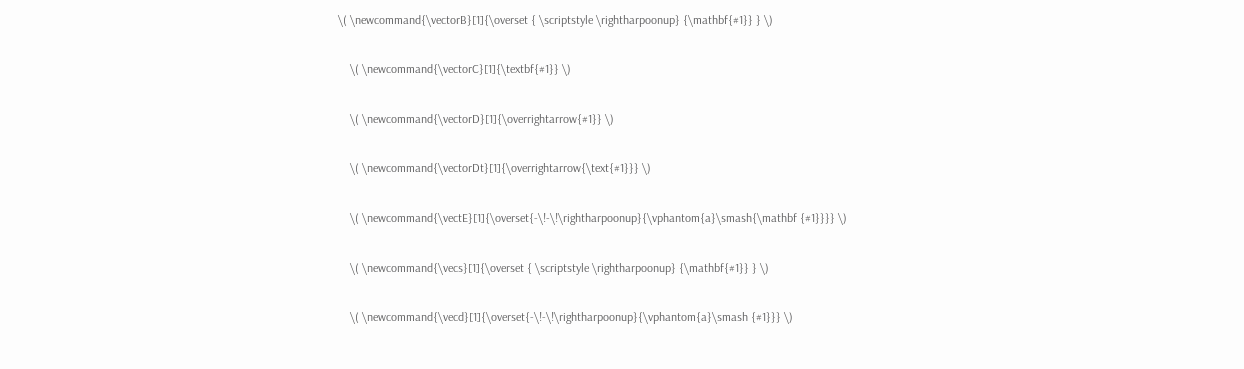\( \newcommand{\vectorB}[1]{\overset { \scriptstyle \rightharpoonup} {\mathbf{#1}} } \)

    \( \newcommand{\vectorC}[1]{\textbf{#1}} \)

    \( \newcommand{\vectorD}[1]{\overrightarrow{#1}} \)

    \( \newcommand{\vectorDt}[1]{\overrightarrow{\text{#1}}} \)

    \( \newcommand{\vectE}[1]{\overset{-\!-\!\rightharpoonup}{\vphantom{a}\smash{\mathbf {#1}}}} \)

    \( \newcommand{\vecs}[1]{\overset { \scriptstyle \rightharpoonup} {\mathbf{#1}} } \)

    \( \newcommand{\vecd}[1]{\overset{-\!-\!\rightharpoonup}{\vphantom{a}\smash {#1}}} \)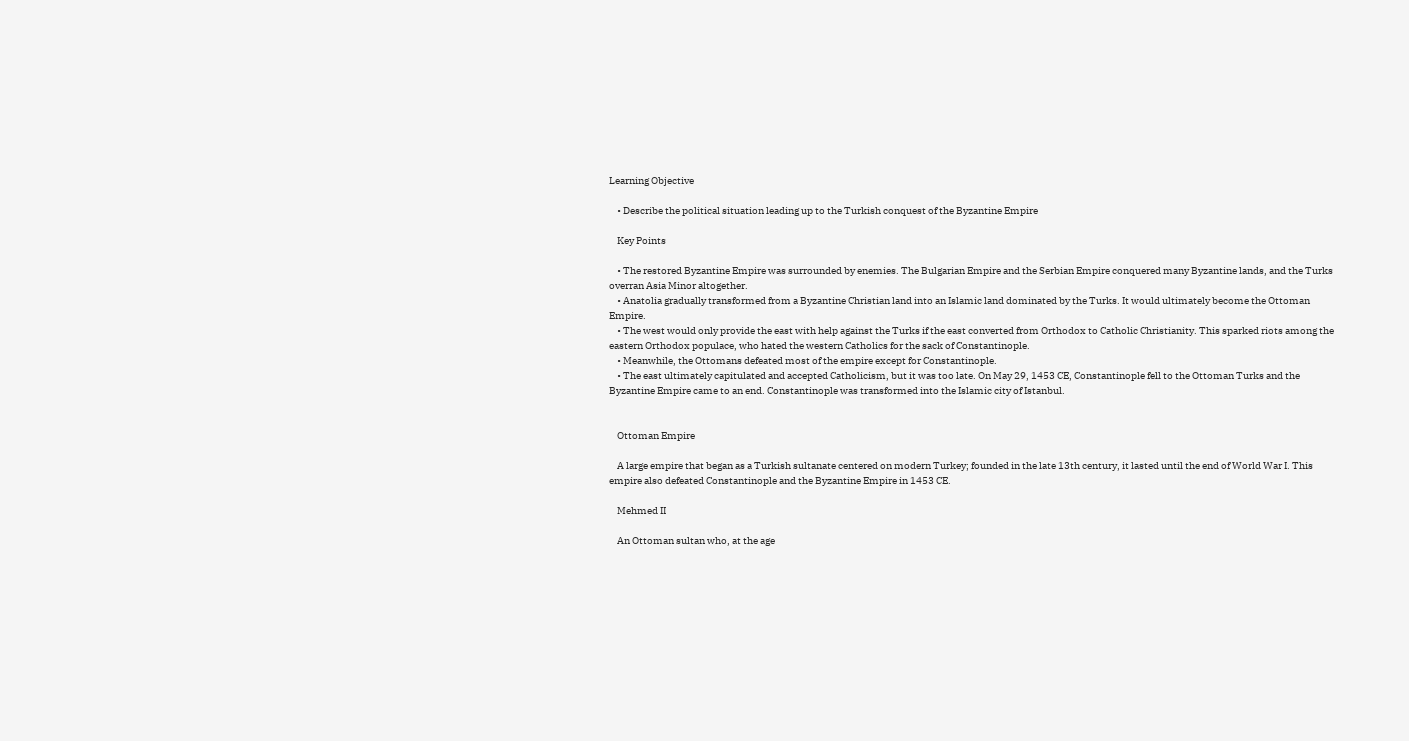Learning Objective

    • Describe the political situation leading up to the Turkish conquest of the Byzantine Empire

    Key Points

    • The restored Byzantine Empire was surrounded by enemies. The Bulgarian Empire and the Serbian Empire conquered many Byzantine lands, and the Turks overran Asia Minor altogether.
    • Anatolia gradually transformed from a Byzantine Christian land into an Islamic land dominated by the Turks. It would ultimately become the Ottoman Empire.
    • The west would only provide the east with help against the Turks if the east converted from Orthodox to Catholic Christianity. This sparked riots among the eastern Orthodox populace, who hated the western Catholics for the sack of Constantinople.
    • Meanwhile, the Ottomans defeated most of the empire except for Constantinople.
    • The east ultimately capitulated and accepted Catholicism, but it was too late. On May 29, 1453 CE, Constantinople fell to the Ottoman Turks and the Byzantine Empire came to an end. Constantinople was transformed into the Islamic city of Istanbul.


    Ottoman Empire

    A large empire that began as a Turkish sultanate centered on modern Turkey; founded in the late 13th century, it lasted until the end of World War I. This empire also defeated Constantinople and the Byzantine Empire in 1453 CE.

    Mehmed II

    An Ottoman sultan who, at the age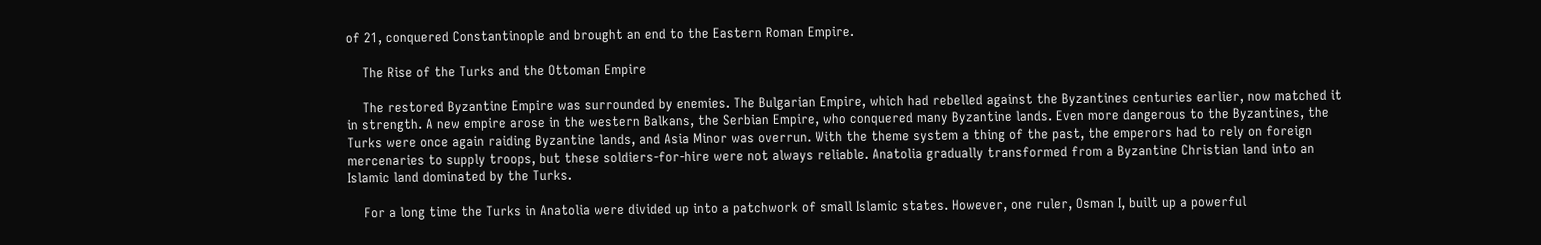of 21, conquered Constantinople and brought an end to the Eastern Roman Empire.

    The Rise of the Turks and the Ottoman Empire

    The restored Byzantine Empire was surrounded by enemies. The Bulgarian Empire, which had rebelled against the Byzantines centuries earlier, now matched it in strength. A new empire arose in the western Balkans, the Serbian Empire, who conquered many Byzantine lands. Even more dangerous to the Byzantines, the Turks were once again raiding Byzantine lands, and Asia Minor was overrun. With the theme system a thing of the past, the emperors had to rely on foreign mercenaries to supply troops, but these soldiers-for-hire were not always reliable. Anatolia gradually transformed from a Byzantine Christian land into an Islamic land dominated by the Turks.

    For a long time the Turks in Anatolia were divided up into a patchwork of small Islamic states. However, one ruler, Osman I, built up a powerful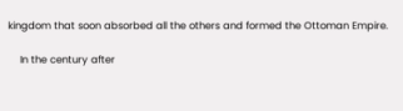kingdom that soon absorbed all the others and formed the Ottoman Empire.

    In the century after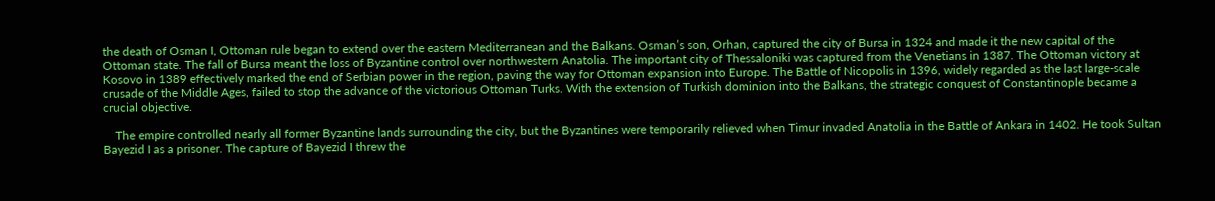the death of Osman I, Ottoman rule began to extend over the eastern Mediterranean and the Balkans. Osman’s son, Orhan, captured the city of Bursa in 1324 and made it the new capital of the Ottoman state. The fall of Bursa meant the loss of Byzantine control over northwestern Anatolia. The important city of Thessaloniki was captured from the Venetians in 1387. The Ottoman victory at Kosovo in 1389 effectively marked the end of Serbian power in the region, paving the way for Ottoman expansion into Europe. The Battle of Nicopolis in 1396, widely regarded as the last large-scale crusade of the Middle Ages, failed to stop the advance of the victorious Ottoman Turks. With the extension of Turkish dominion into the Balkans, the strategic conquest of Constantinople became a crucial objective.

    The empire controlled nearly all former Byzantine lands surrounding the city, but the Byzantines were temporarily relieved when Timur invaded Anatolia in the Battle of Ankara in 1402. He took Sultan Bayezid I as a prisoner. The capture of Bayezid I threw the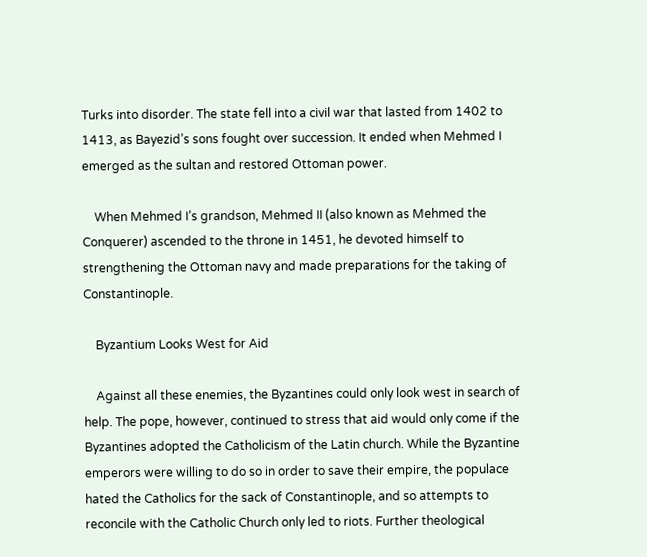Turks into disorder. The state fell into a civil war that lasted from 1402 to 1413, as Bayezid’s sons fought over succession. It ended when Mehmed I emerged as the sultan and restored Ottoman power.

    When Mehmed I’s grandson, Mehmed II (also known as Mehmed the Conquerer) ascended to the throne in 1451, he devoted himself to strengthening the Ottoman navy and made preparations for the taking of Constantinople.

    Byzantium Looks West for Aid

    Against all these enemies, the Byzantines could only look west in search of help. The pope, however, continued to stress that aid would only come if the Byzantines adopted the Catholicism of the Latin church. While the Byzantine emperors were willing to do so in order to save their empire, the populace hated the Catholics for the sack of Constantinople, and so attempts to reconcile with the Catholic Church only led to riots. Further theological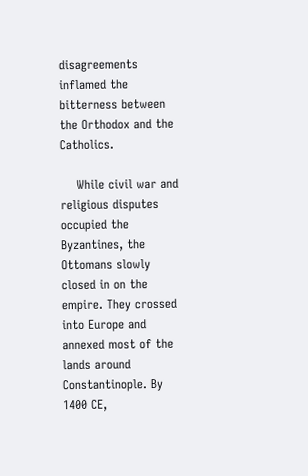disagreements inflamed the bitterness between the Orthodox and the Catholics.

    While civil war and religious disputes occupied the Byzantines, the Ottomans slowly closed in on the empire. They crossed into Europe and annexed most of the lands around Constantinople. By 1400 CE,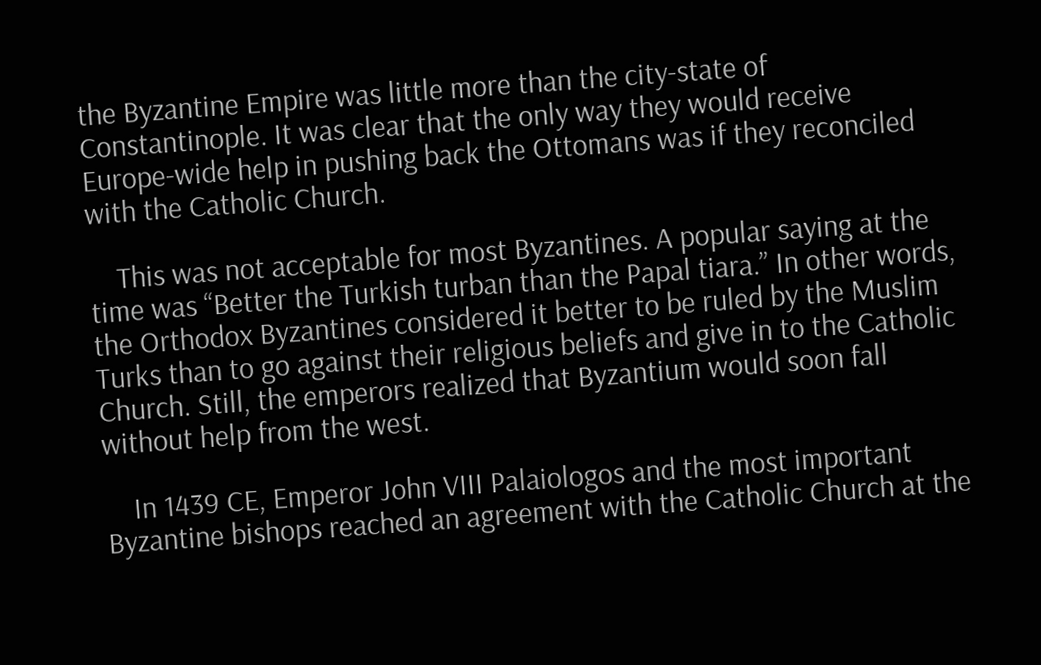the Byzantine Empire was little more than the city-state of Constantinople. It was clear that the only way they would receive Europe-wide help in pushing back the Ottomans was if they reconciled with the Catholic Church.

    This was not acceptable for most Byzantines. A popular saying at the time was “Better the Turkish turban than the Papal tiara.” In other words, the Orthodox Byzantines considered it better to be ruled by the Muslim Turks than to go against their religious beliefs and give in to the Catholic Church. Still, the emperors realized that Byzantium would soon fall without help from the west.

    In 1439 CE, Emperor John VIII Palaiologos and the most important Byzantine bishops reached an agreement with the Catholic Church at the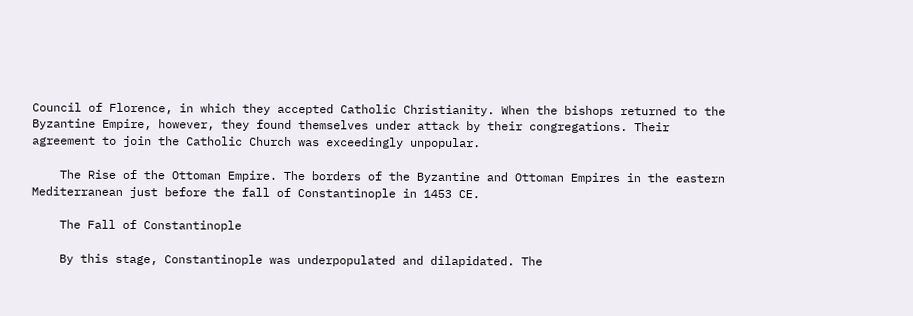Council of Florence, in which they accepted Catholic Christianity. When the bishops returned to the Byzantine Empire, however, they found themselves under attack by their congregations. Their agreement to join the Catholic Church was exceedingly unpopular.

    The Rise of the Ottoman Empire. The borders of the Byzantine and Ottoman Empires in the eastern Mediterranean just before the fall of Constantinople in 1453 CE.

    The Fall of Constantinople

    By this stage, Constantinople was underpopulated and dilapidated. The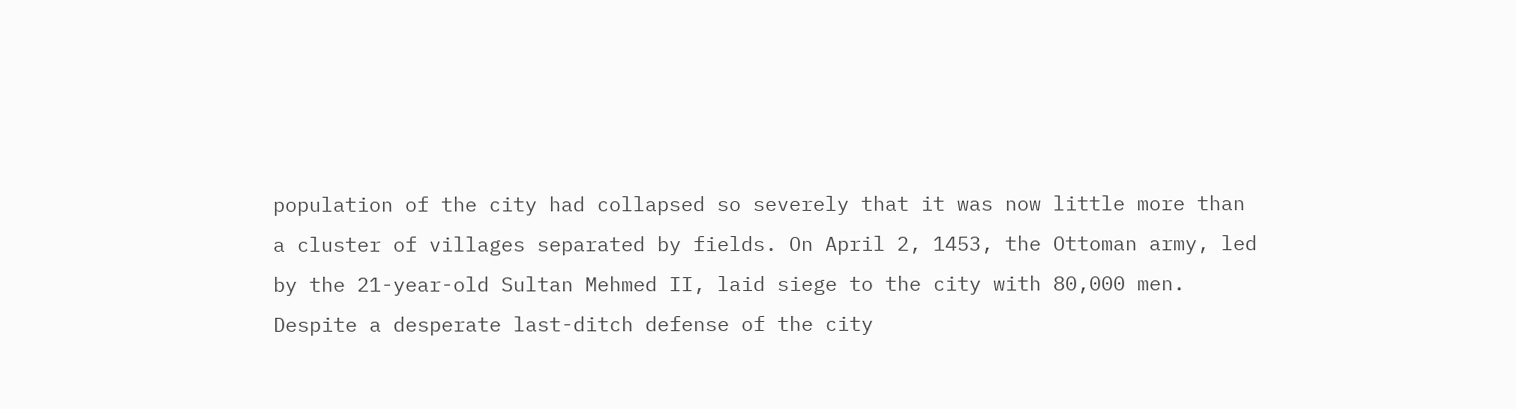population of the city had collapsed so severely that it was now little more than a cluster of villages separated by fields. On April 2, 1453, the Ottoman army, led by the 21-year-old Sultan Mehmed II, laid siege to the city with 80,000 men. Despite a desperate last-ditch defense of the city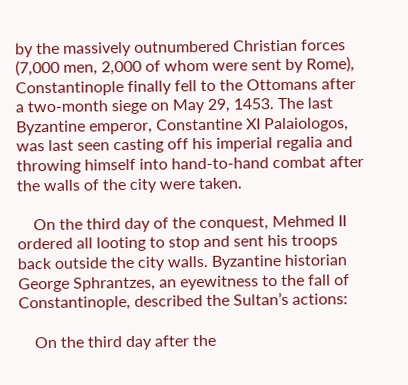by the massively outnumbered Christian forces (7,000 men, 2,000 of whom were sent by Rome), Constantinople finally fell to the Ottomans after a two-month siege on May 29, 1453. The last Byzantine emperor, Constantine XI Palaiologos, was last seen casting off his imperial regalia and throwing himself into hand-to-hand combat after the walls of the city were taken.

    On the third day of the conquest, Mehmed II ordered all looting to stop and sent his troops back outside the city walls. Byzantine historian George Sphrantzes, an eyewitness to the fall of Constantinople, described the Sultan’s actions:

    On the third day after the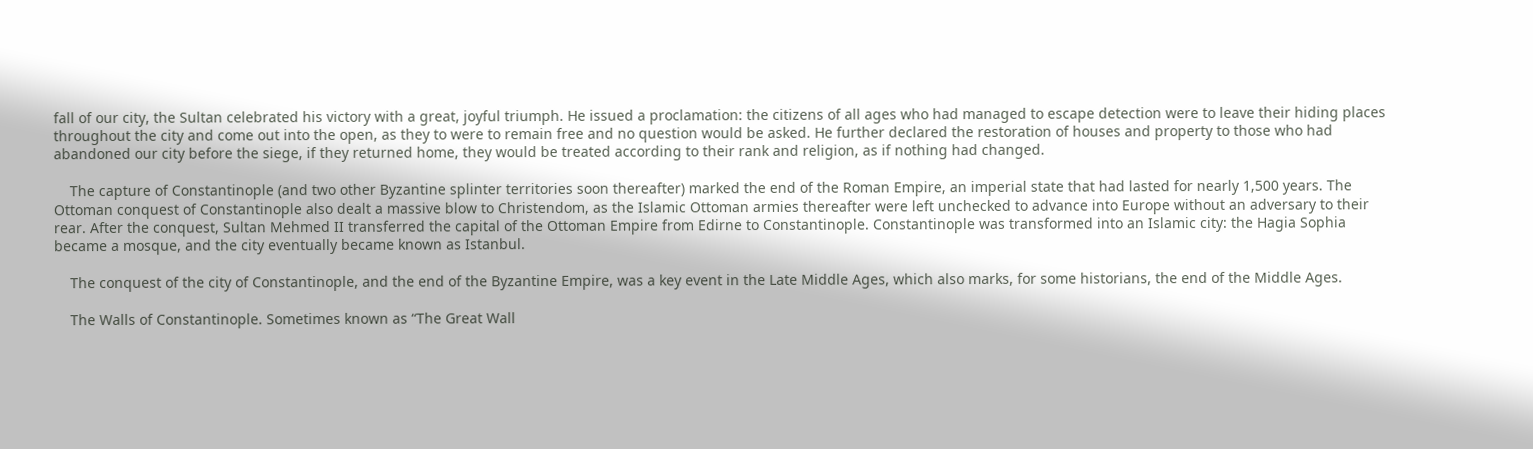fall of our city, the Sultan celebrated his victory with a great, joyful triumph. He issued a proclamation: the citizens of all ages who had managed to escape detection were to leave their hiding places throughout the city and come out into the open, as they to were to remain free and no question would be asked. He further declared the restoration of houses and property to those who had abandoned our city before the siege, if they returned home, they would be treated according to their rank and religion, as if nothing had changed.

    The capture of Constantinople (and two other Byzantine splinter territories soon thereafter) marked the end of the Roman Empire, an imperial state that had lasted for nearly 1,500 years. The Ottoman conquest of Constantinople also dealt a massive blow to Christendom, as the Islamic Ottoman armies thereafter were left unchecked to advance into Europe without an adversary to their rear. After the conquest, Sultan Mehmed II transferred the capital of the Ottoman Empire from Edirne to Constantinople. Constantinople was transformed into an Islamic city: the Hagia Sophia became a mosque, and the city eventually became known as Istanbul.

    The conquest of the city of Constantinople, and the end of the Byzantine Empire, was a key event in the Late Middle Ages, which also marks, for some historians, the end of the Middle Ages.

    The Walls of Constantinople. Sometimes known as “The Great Wall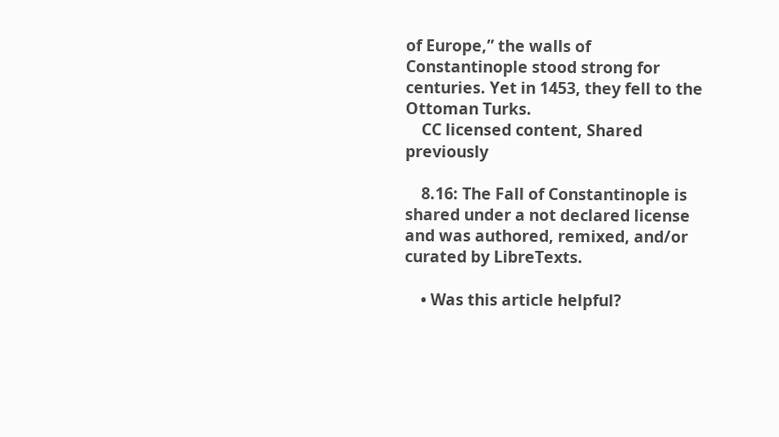of Europe,” the walls of Constantinople stood strong for centuries. Yet in 1453, they fell to the Ottoman Turks.
    CC licensed content, Shared previously

    8.16: The Fall of Constantinople is shared under a not declared license and was authored, remixed, and/or curated by LibreTexts.

    • Was this article helpful?